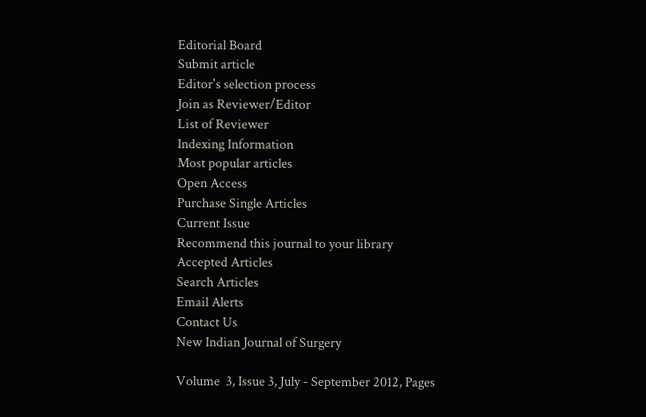Editorial Board
Submit article
Editor's selection process
Join as Reviewer/Editor
List of Reviewer
Indexing Information
Most popular articles
Open Access
Purchase Single Articles
Current Issue
Recommend this journal to your library
Accepted Articles
Search Articles
Email Alerts
Contact Us
New Indian Journal of Surgery

Volume  3, Issue 3, July - September 2012, Pages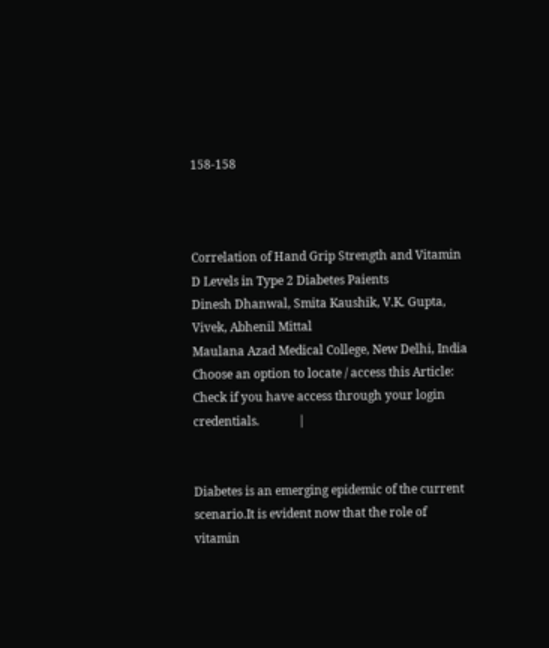158-158



Correlation of Hand Grip Strength and Vitamin D Levels in Type 2 Diabetes Paients
Dinesh Dhanwal, Smita Kaushik, V.K. Gupta, Vivek, Abhenil Mittal
Maulana Azad Medical College, New Delhi, India
Choose an option to locate / access this Article:
Check if you have access through your login credentials.             |


Diabetes is an emerging epidemic of the current scenario.It is evident now that the role of vitamin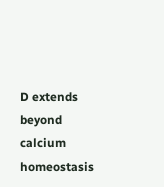D extends beyond calcium homeostasis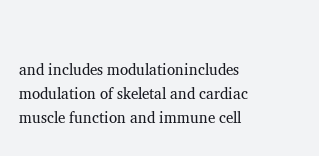and includes modulationincludes modulation of skeletal and cardiac muscle function and immune cell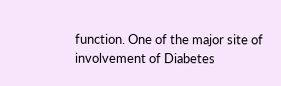function. One of the major site of involvement of Diabetes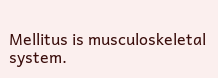Mellitus is musculoskeletal system.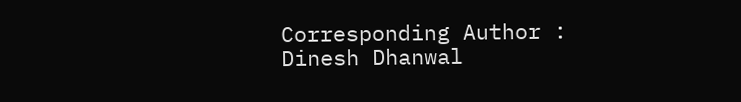Corresponding Author : Dinesh Dhanwal